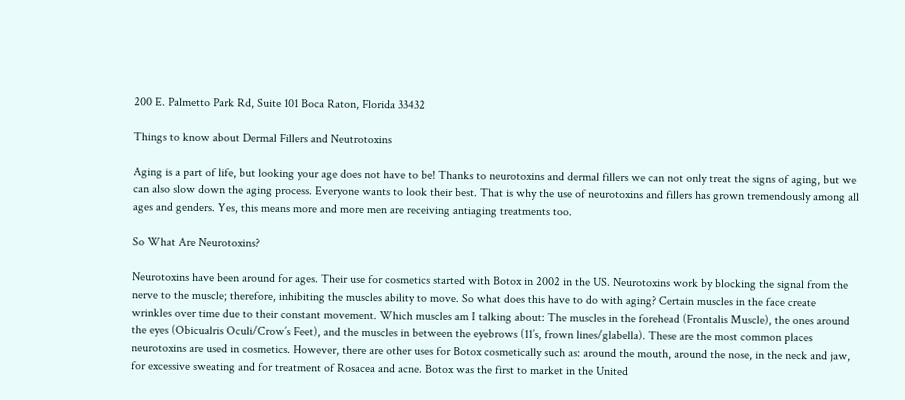200 E. Palmetto Park Rd, Suite 101 Boca Raton, Florida 33432

Things to know about Dermal Fillers and Neutrotoxins

Aging is a part of life, but looking your age does not have to be! Thanks to neurotoxins and dermal fillers we can not only treat the signs of aging, but we can also slow down the aging process. Everyone wants to look their best. That is why the use of neurotoxins and fillers has grown tremendously among all ages and genders. Yes, this means more and more men are receiving antiaging treatments too.

So What Are Neurotoxins?

Neurotoxins have been around for ages. Their use for cosmetics started with Botox in 2002 in the US. Neurotoxins work by blocking the signal from the nerve to the muscle; therefore, inhibiting the muscles ability to move. So what does this have to do with aging? Certain muscles in the face create wrinkles over time due to their constant movement. Which muscles am I talking about: The muscles in the forehead (Frontalis Muscle), the ones around the eyes (Obicualris Oculi/Crow’s Feet), and the muscles in between the eyebrows (11’s, frown lines/glabella). These are the most common places neurotoxins are used in cosmetics. However, there are other uses for Botox cosmetically such as: around the mouth, around the nose, in the neck and jaw, for excessive sweating and for treatment of Rosacea and acne. Botox was the first to market in the United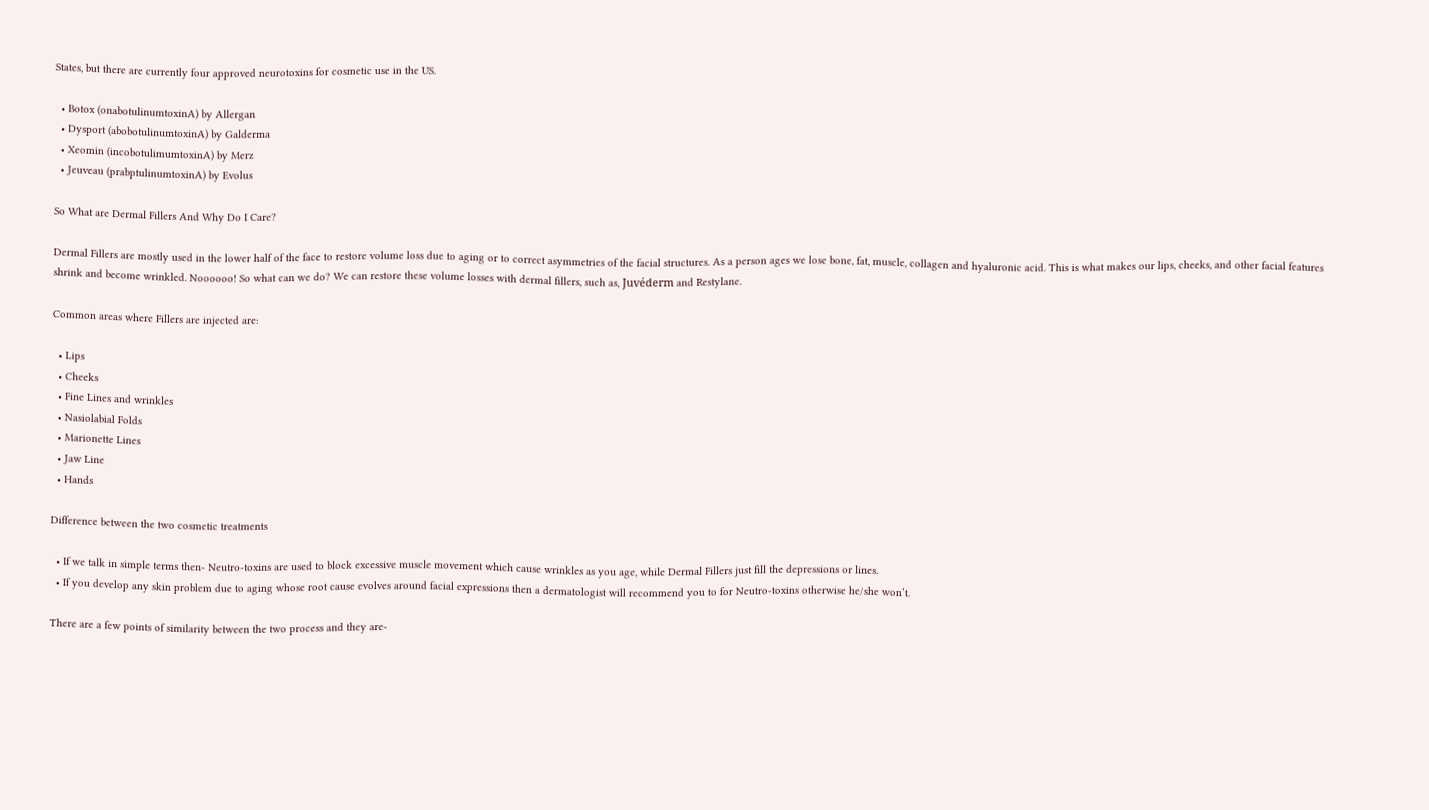States, but there are currently four approved neurotoxins for cosmetic use in the US.

  • Botox (onabotulinumtoxinA) by Allergan
  • Dysport (abobotulinumtoxinA) by Galderma
  • Xeomin (incobotulimumtoxinA) by Merz
  • Jeuveau (prabptulinumtoxinA) by Evolus

So What are Dermal Fillers And Why Do I Care?

Dermal Fillers are mostly used in the lower half of the face to restore volume loss due to aging or to correct asymmetries of the facial structures. As a person ages we lose bone, fat, muscle, collagen and hyaluronic acid. This is what makes our lips, cheeks, and other facial features shrink and become wrinkled. Noooooo! So what can we do? We can restore these volume losses with dermal fillers, such as, Juvéderm and Restylane.

Common areas where Fillers are injected are:

  • Lips
  • Cheeks
  • Fine Lines and wrinkles
  • Nasiolabial Folds
  • Marionette Lines
  • Jaw Line
  • Hands

Difference between the two cosmetic treatments

  • If we talk in simple terms then- Neutro-toxins are used to block excessive muscle movement which cause wrinkles as you age, while Dermal Fillers just fill the depressions or lines.
  • If you develop any skin problem due to aging whose root cause evolves around facial expressions then a dermatologist will recommend you to for Neutro-toxins otherwise he/she won’t.

There are a few points of similarity between the two process and they are-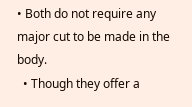• Both do not require any major cut to be made in the body.
  • Though they offer a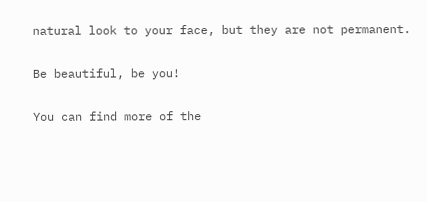natural look to your face, but they are not permanent.

Be beautiful, be you!

You can find more of the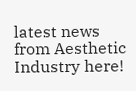latest news from Aesthetic Industry here!